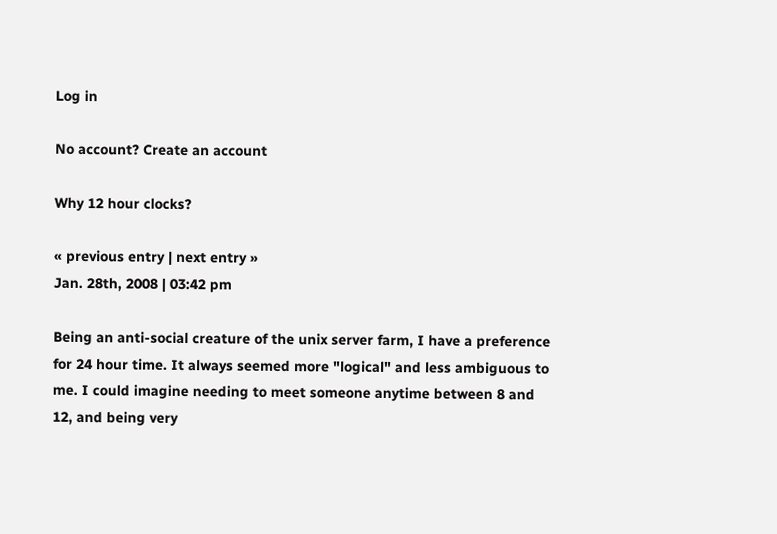Log in

No account? Create an account

Why 12 hour clocks?

« previous entry | next entry »
Jan. 28th, 2008 | 03:42 pm

Being an anti-social creature of the unix server farm, I have a preference for 24 hour time. It always seemed more "logical" and less ambiguous to me. I could imagine needing to meet someone anytime between 8 and 12, and being very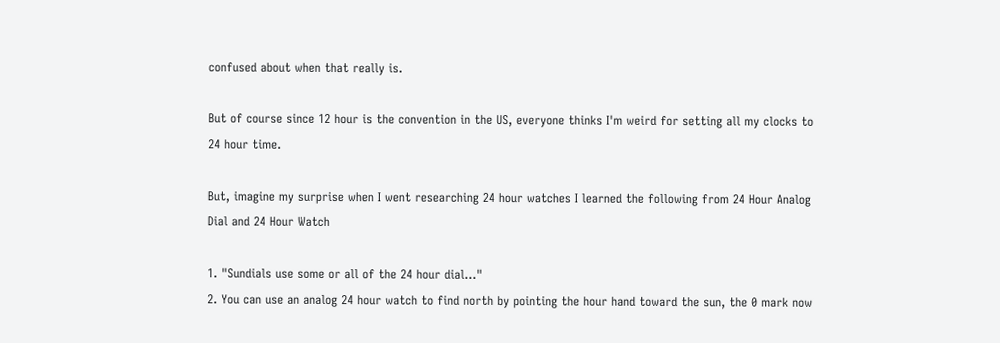confused about when that really is.

But of course since 12 hour is the convention in the US, everyone thinks I'm weird for setting all my clocks to 24 hour time.

But, imagine my surprise when I went researching 24 hour watches I learned the following from 24 Hour Analog Dial and 24 Hour Watch

1. "Sundials use some or all of the 24 hour dial..."
2. You can use an analog 24 hour watch to find north by pointing the hour hand toward the sun, the 0 mark now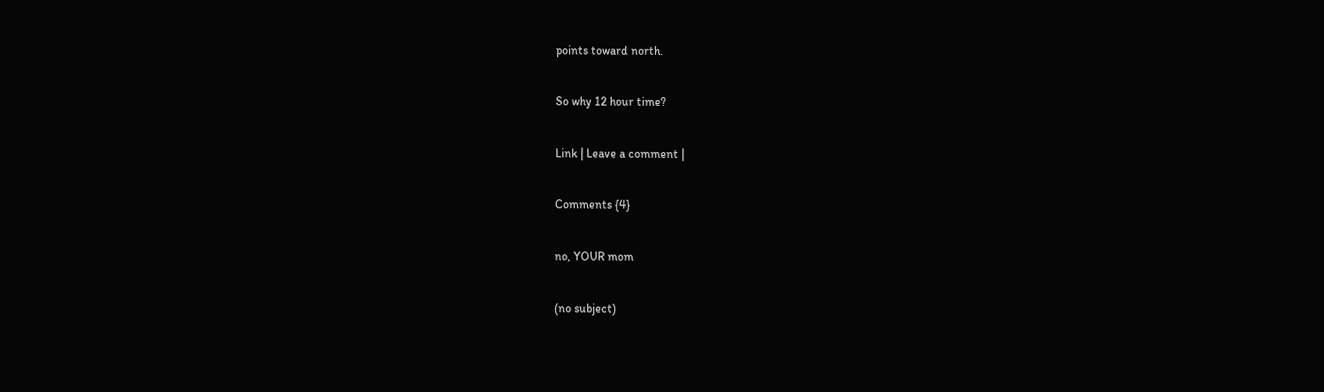points toward north.

So why 12 hour time?

Link | Leave a comment |

Comments {4}

no, YOUR mom

(no subject)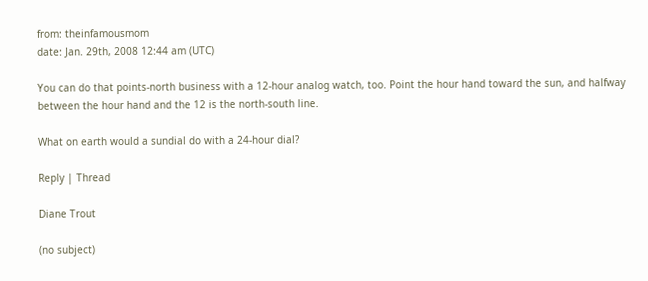from: theinfamousmom
date: Jan. 29th, 2008 12:44 am (UTC)

You can do that points-north business with a 12-hour analog watch, too. Point the hour hand toward the sun, and halfway between the hour hand and the 12 is the north-south line.

What on earth would a sundial do with a 24-hour dial?

Reply | Thread

Diane Trout

(no subject)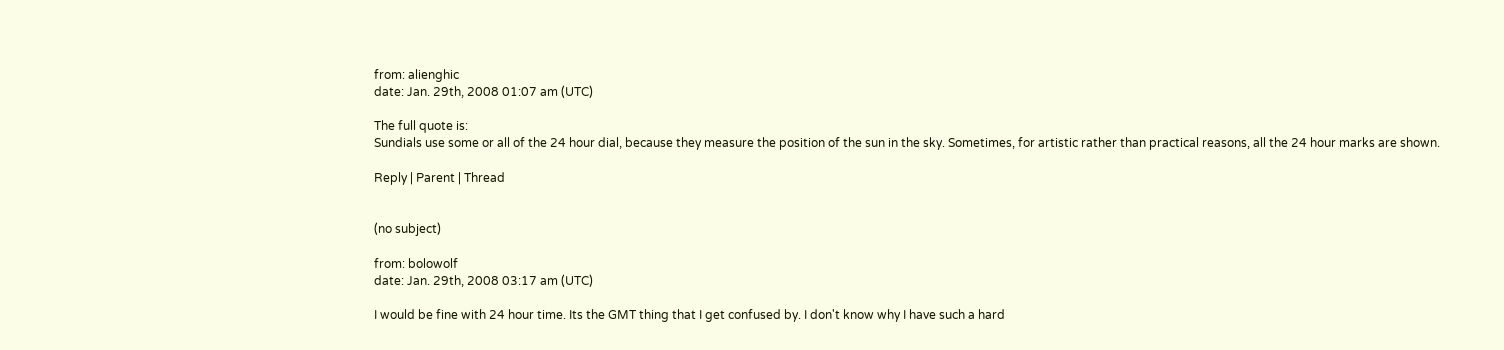from: alienghic
date: Jan. 29th, 2008 01:07 am (UTC)

The full quote is:
Sundials use some or all of the 24 hour dial, because they measure the position of the sun in the sky. Sometimes, for artistic rather than practical reasons, all the 24 hour marks are shown.

Reply | Parent | Thread


(no subject)

from: bolowolf
date: Jan. 29th, 2008 03:17 am (UTC)

I would be fine with 24 hour time. Its the GMT thing that I get confused by. I don't know why I have such a hard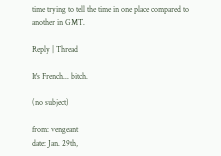time trying to tell the time in one place compared to another in GMT.

Reply | Thread

It's French... bitch.

(no subject)

from: vengeant
date: Jan. 29th,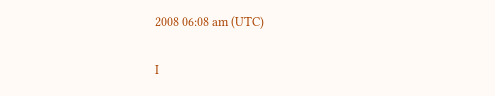2008 06:08 am (UTC)

I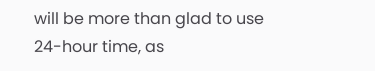will be more than glad to use 24-hour time, as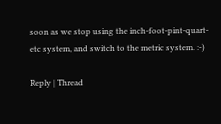soon as we stop using the inch-foot-pint-quart-etc system, and switch to the metric system. :-)

Reply | Thread